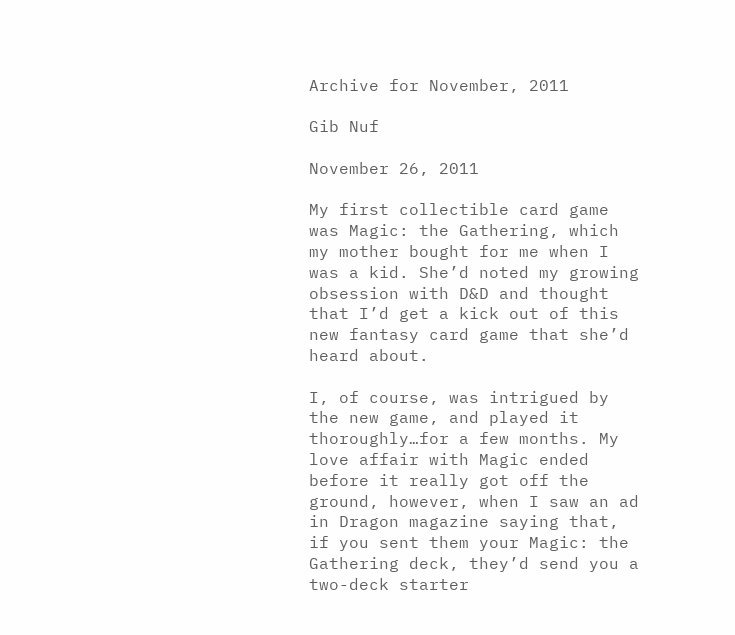Archive for November, 2011

Gib Nuf

November 26, 2011

My first collectible card game was Magic: the Gathering, which my mother bought for me when I was a kid. She’d noted my growing obsession with D&D and thought that I’d get a kick out of this new fantasy card game that she’d heard about.

I, of course, was intrigued by the new game, and played it thoroughly…for a few months. My love affair with Magic ended before it really got off the ground, however, when I saw an ad in Dragon magazine saying that, if you sent them your Magic: the Gathering deck, they’d send you a two-deck starter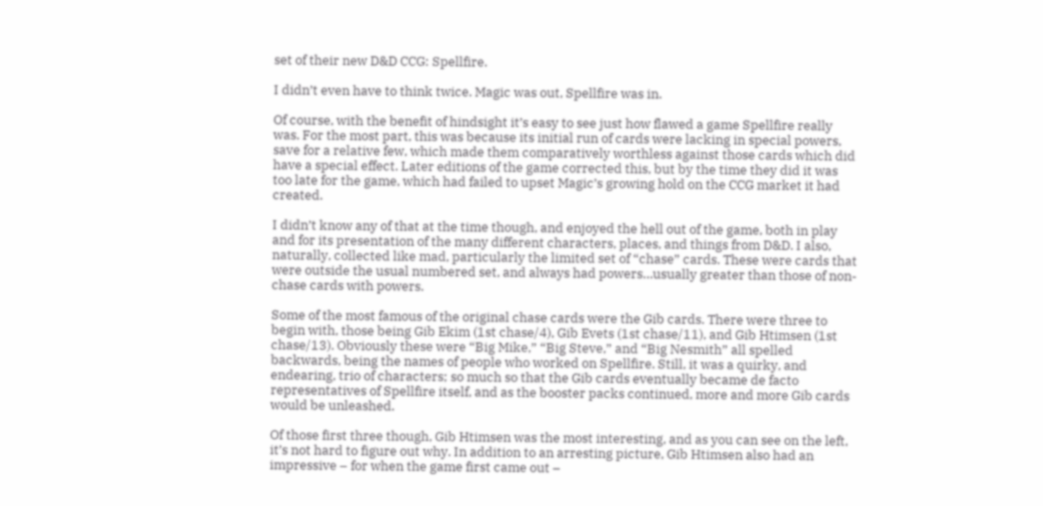set of their new D&D CCG: Spellfire.

I didn’t even have to think twice. Magic was out, Spellfire was in.

Of course, with the benefit of hindsight it’s easy to see just how flawed a game Spellfire really was. For the most part, this was because its initial run of cards were lacking in special powers, save for a relative few, which made them comparatively worthless against those cards which did have a special effect. Later editions of the game corrected this, but by the time they did it was too late for the game, which had failed to upset Magic’s growing hold on the CCG market it had created.

I didn’t know any of that at the time though, and enjoyed the hell out of the game, both in play and for its presentation of the many different characters, places, and things from D&D. I also, naturally, collected like mad, particularly the limited set of “chase” cards. These were cards that were outside the usual numbered set, and always had powers…usually greater than those of non-chase cards with powers.

Some of the most famous of the original chase cards were the Gib cards. There were three to begin with, those being Gib Ekim (1st chase/4), Gib Evets (1st chase/11), and Gib Htimsen (1st chase/13). Obviously these were “Big Mike,” “Big Steve,” and “Big Nesmith” all spelled backwards, being the names of people who worked on Spellfire. Still, it was a quirky, and endearing, trio of characters; so much so that the Gib cards eventually became de facto representatives of Spellfire itself, and as the booster packs continued, more and more Gib cards would be unleashed.

Of those first three though, Gib Htimsen was the most interesting, and as you can see on the left, it’s not hard to figure out why. In addition to an arresting picture, Gib Htimsen also had an impressive – for when the game first came out –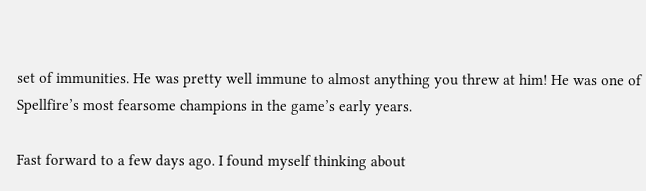set of immunities. He was pretty well immune to almost anything you threw at him! He was one of Spellfire’s most fearsome champions in the game’s early years.

Fast forward to a few days ago. I found myself thinking about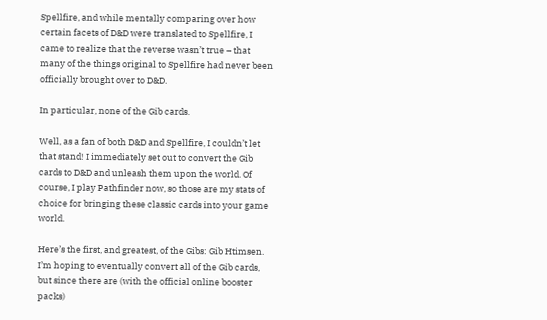Spellfire, and while mentally comparing over how certain facets of D&D were translated to Spellfire, I came to realize that the reverse wasn’t true – that many of the things original to Spellfire had never been officially brought over to D&D.

In particular, none of the Gib cards.

Well, as a fan of both D&D and Spellfire, I couldn’t let that stand! I immediately set out to convert the Gib cards to D&D and unleash them upon the world. Of course, I play Pathfinder now, so those are my stats of choice for bringing these classic cards into your game world.

Here’s the first, and greatest, of the Gibs: Gib Htimsen. I’m hoping to eventually convert all of the Gib cards, but since there are (with the official online booster packs)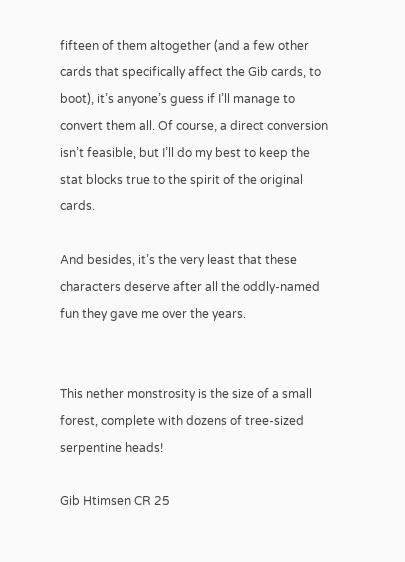fifteen of them altogether (and a few other cards that specifically affect the Gib cards, to boot), it’s anyone’s guess if I’ll manage to convert them all. Of course, a direct conversion isn’t feasible, but I’ll do my best to keep the stat blocks true to the spirit of the original cards.

And besides, it’s the very least that these characters deserve after all the oddly-named fun they gave me over the years.


This nether monstrosity is the size of a small forest, complete with dozens of tree-sized serpentine heads!

Gib Htimsen CR 25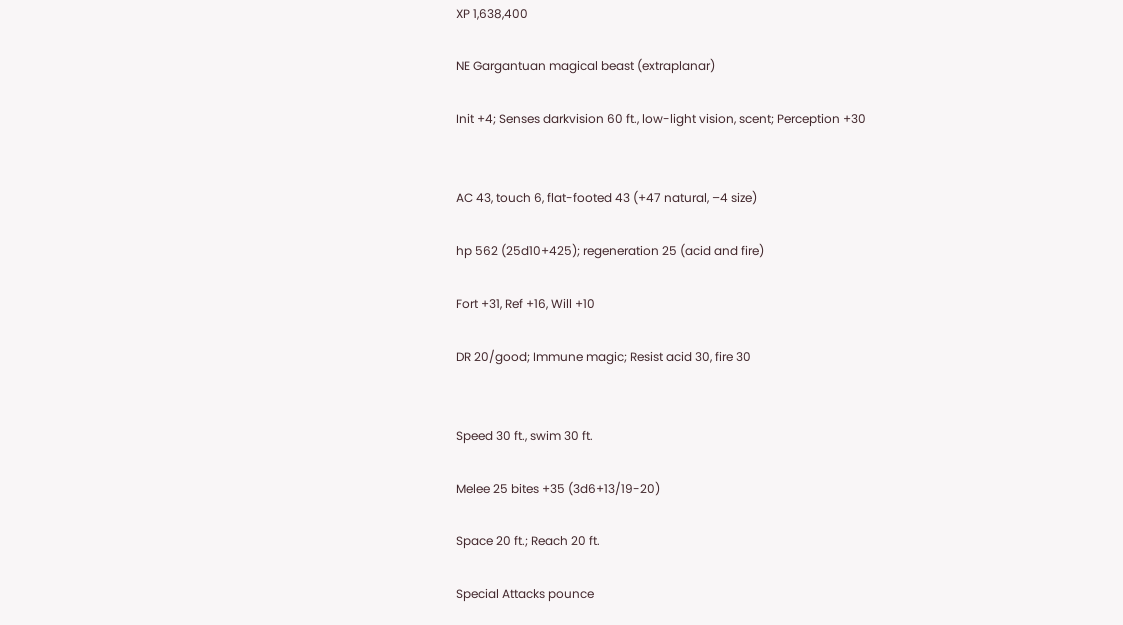XP 1,638,400

NE Gargantuan magical beast (extraplanar)

Init +4; Senses darkvision 60 ft., low-light vision, scent; Perception +30


AC 43, touch 6, flat-footed 43 (+47 natural, –4 size)

hp 562 (25d10+425); regeneration 25 (acid and fire)

Fort +31, Ref +16, Will +10

DR 20/good; Immune magic; Resist acid 30, fire 30


Speed 30 ft., swim 30 ft.

Melee 25 bites +35 (3d6+13/19-20)

Space 20 ft.; Reach 20 ft.

Special Attacks pounce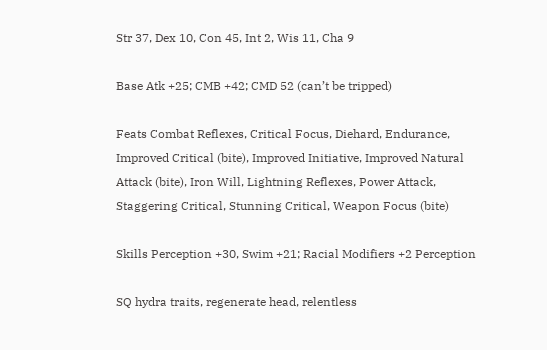Str 37, Dex 10, Con 45, Int 2, Wis 11, Cha 9

Base Atk +25; CMB +42; CMD 52 (can’t be tripped)

Feats Combat Reflexes, Critical Focus, Diehard, Endurance, Improved Critical (bite), Improved Initiative, Improved Natural Attack (bite), Iron Will, Lightning Reflexes, Power Attack, Staggering Critical, Stunning Critical, Weapon Focus (bite)

Skills Perception +30, Swim +21; Racial Modifiers +2 Perception

SQ hydra traits, regenerate head, relentless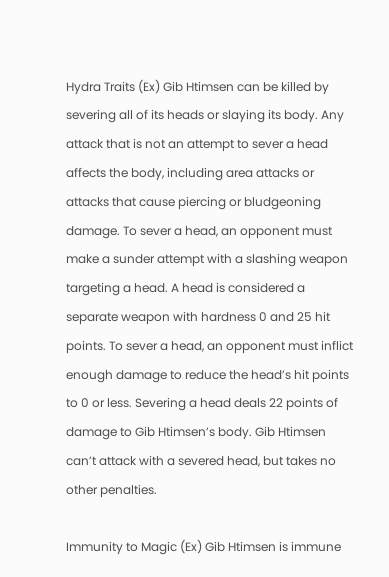Hydra Traits (Ex) Gib Htimsen can be killed by severing all of its heads or slaying its body. Any attack that is not an attempt to sever a head affects the body, including area attacks or attacks that cause piercing or bludgeoning damage. To sever a head, an opponent must make a sunder attempt with a slashing weapon targeting a head. A head is considered a separate weapon with hardness 0 and 25 hit points. To sever a head, an opponent must inflict enough damage to reduce the head’s hit points to 0 or less. Severing a head deals 22 points of damage to Gib Htimsen’s body. Gib Htimsen can’t attack with a severed head, but takes no other penalties.

Immunity to Magic (Ex) Gib Htimsen is immune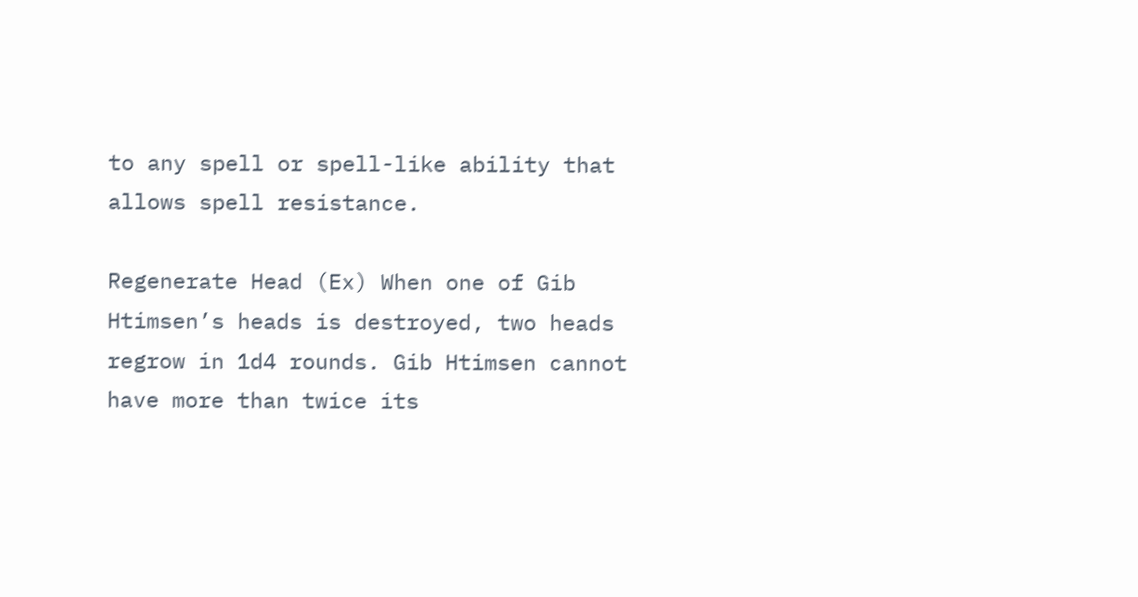to any spell or spell-like ability that allows spell resistance.

Regenerate Head (Ex) When one of Gib Htimsen’s heads is destroyed, two heads regrow in 1d4 rounds. Gib Htimsen cannot have more than twice its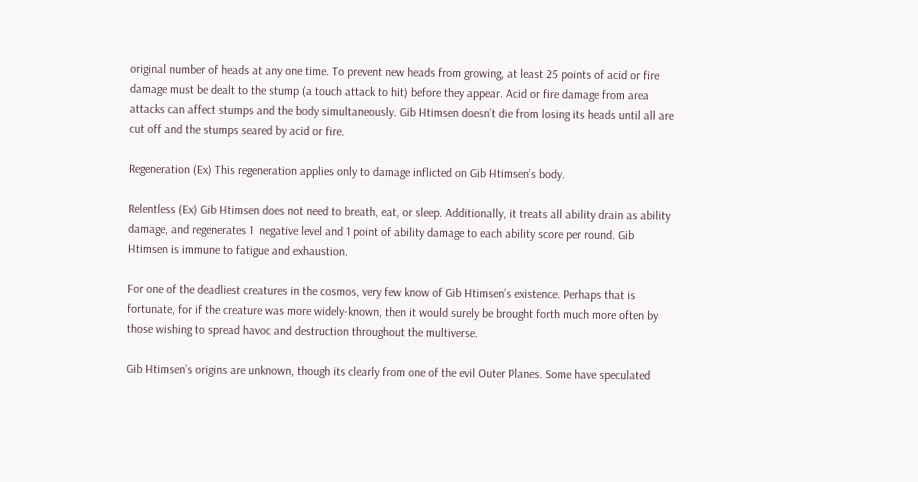original number of heads at any one time. To prevent new heads from growing, at least 25 points of acid or fire damage must be dealt to the stump (a touch attack to hit) before they appear. Acid or fire damage from area attacks can affect stumps and the body simultaneously. Gib Htimsen doesn’t die from losing its heads until all are cut off and the stumps seared by acid or fire.

Regeneration (Ex) This regeneration applies only to damage inflicted on Gib Htimsen’s body.

Relentless (Ex) Gib Htimsen does not need to breath, eat, or sleep. Additionally, it treats all ability drain as ability damage, and regenerates 1  negative level and 1 point of ability damage to each ability score per round. Gib Htimsen is immune to fatigue and exhaustion.

For one of the deadliest creatures in the cosmos, very few know of Gib Htimsen’s existence. Perhaps that is fortunate, for if the creature was more widely-known, then it would surely be brought forth much more often by those wishing to spread havoc and destruction throughout the multiverse.

Gib Htimsen’s origins are unknown, though its clearly from one of the evil Outer Planes. Some have speculated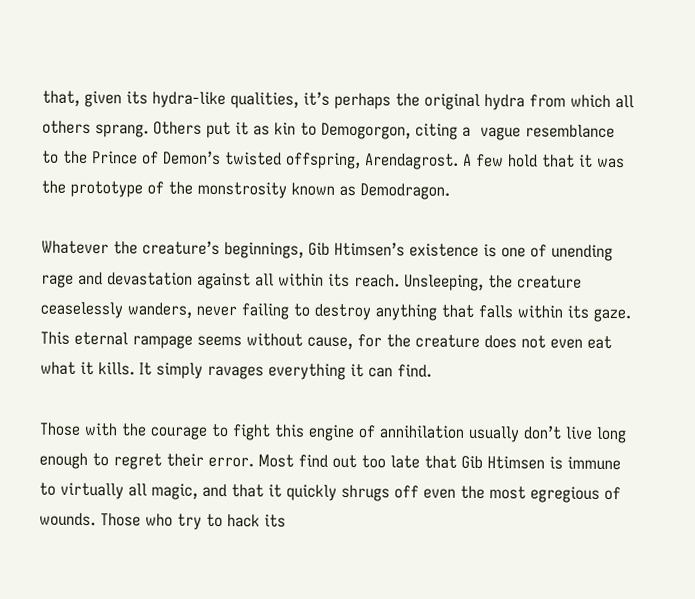that, given its hydra-like qualities, it’s perhaps the original hydra from which all others sprang. Others put it as kin to Demogorgon, citing a  vague resemblance to the Prince of Demon’s twisted offspring, Arendagrost. A few hold that it was the prototype of the monstrosity known as Demodragon.

Whatever the creature’s beginnings, Gib Htimsen’s existence is one of unending rage and devastation against all within its reach. Unsleeping, the creature ceaselessly wanders, never failing to destroy anything that falls within its gaze. This eternal rampage seems without cause, for the creature does not even eat what it kills. It simply ravages everything it can find.

Those with the courage to fight this engine of annihilation usually don’t live long enough to regret their error. Most find out too late that Gib Htimsen is immune to virtually all magic, and that it quickly shrugs off even the most egregious of wounds. Those who try to hack its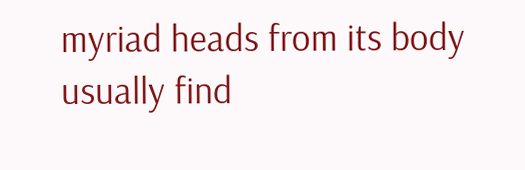myriad heads from its body usually find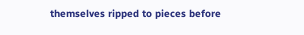themselves ripped to pieces before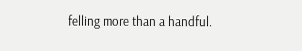felling more than a handful.